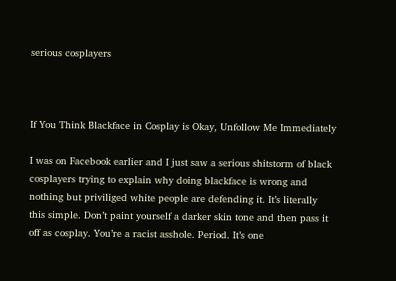serious cosplayers



If You Think Blackface in Cosplay is Okay, Unfollow Me Immediately

I was on Facebook earlier and I just saw a serious shitstorm of black cosplayers trying to explain why doing blackface is wrong and nothing but priviliged white people are defending it. It’s literally this simple. Don’t paint yourself a darker skin tone and then pass it off as cosplay. You’re a racist asshole. Period. It’s one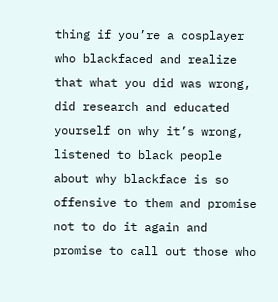thing if you’re a cosplayer who blackfaced and realize that what you did was wrong, did research and educated yourself on why it’s wrong, listened to black people about why blackface is so offensive to them and promise not to do it again and promise to call out those who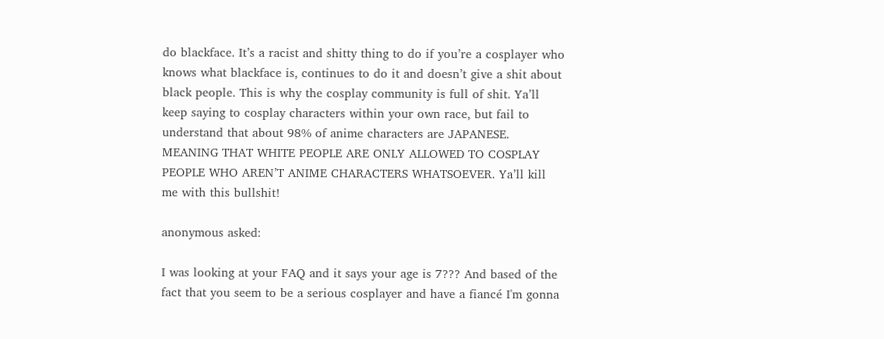do blackface. It’s a racist and shitty thing to do if you’re a cosplayer who knows what blackface is, continues to do it and doesn’t give a shit about black people. This is why the cosplay community is full of shit. Ya’ll keep saying to cosplay characters within your own race, but fail to understand that about 98% of anime characters are JAPANESE. MEANING THAT WHITE PEOPLE ARE ONLY ALLOWED TO COSPLAY PEOPLE WHO AREN’T ANIME CHARACTERS WHATSOEVER. Ya’ll kill me with this bullshit!

anonymous asked:

I was looking at your FAQ and it says your age is 7??? And based of the fact that you seem to be a serious cosplayer and have a fiancé I'm gonna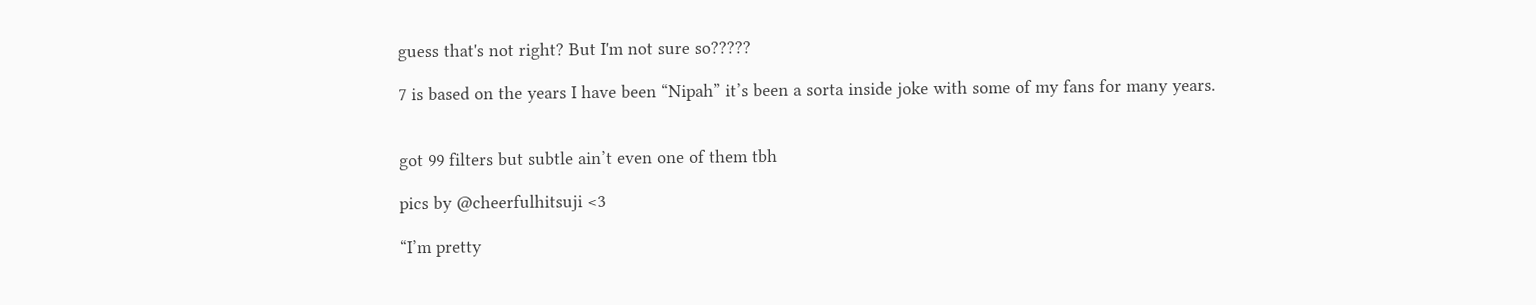guess that's not right? But I'm not sure so?????

7 is based on the years I have been “Nipah” it’s been a sorta inside joke with some of my fans for many years.


got 99 filters but subtle ain’t even one of them tbh

pics by @cheerfulhitsuji <3

“I’m pretty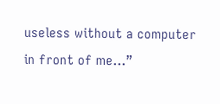useless without a computer in front of me…”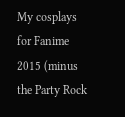My cosplays for Fanime 2015 (minus the Party Rock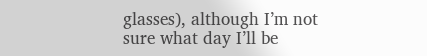glasses), although I’m not sure what day I’ll be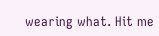wearing what. Hit me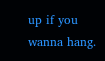up if you wanna hang.